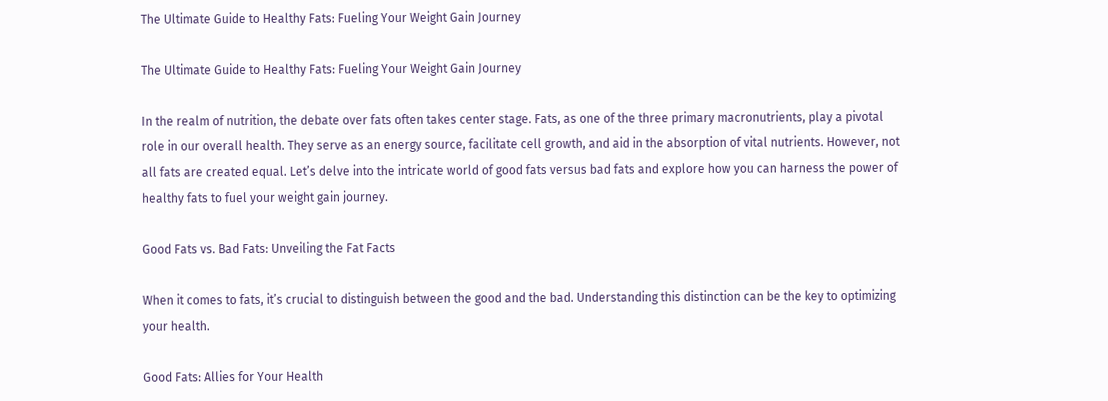The Ultimate Guide to Healthy Fats: Fueling Your Weight Gain Journey

The Ultimate Guide to Healthy Fats: Fueling Your Weight Gain Journey

In the realm of nutrition, the debate over fats often takes center stage. Fats, as one of the three primary macronutrients, play a pivotal role in our overall health. They serve as an energy source, facilitate cell growth, and aid in the absorption of vital nutrients. However, not all fats are created equal. Let’s delve into the intricate world of good fats versus bad fats and explore how you can harness the power of healthy fats to fuel your weight gain journey.

Good Fats vs. Bad Fats: Unveiling the Fat Facts

When it comes to fats, it’s crucial to distinguish between the good and the bad. Understanding this distinction can be the key to optimizing your health.

Good Fats: Allies for Your Health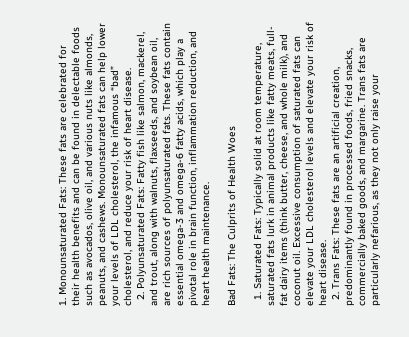1. Monounsaturated Fats: These fats are celebrated for their health benefits and can be found in delectable foods such as avocados, olive oil, and various nuts like almonds, peanuts, and cashews. Monounsaturated fats can help lower your levels of LDL cholesterol, the infamous “bad” cholesterol, and reduce your risk of heart disease.
  2. Polyunsaturated Fats: Fatty fish like salmon, mackerel, and trout, along with walnuts, flaxseeds, and soybean oil, are rich sources of polyunsaturated fats. These fats contain essential omega-3 and omega-6 fatty acids, which play a pivotal role in brain function, inflammation reduction, and heart health maintenance.

Bad Fats: The Culprits of Health Woes

  1. Saturated Fats: Typically solid at room temperature, saturated fats lurk in animal products like fatty meats, full-fat dairy items (think butter, cheese, and whole milk), and coconut oil. Excessive consumption of saturated fats can elevate your LDL cholesterol levels and elevate your risk of heart disease.
  2. Trans Fats: These fats are an artificial creation, predominantly found in processed foods, fried snacks, commercially baked goods, and margarine. Trans fats are particularly nefarious, as they not only raise your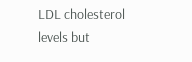LDL cholesterol levels but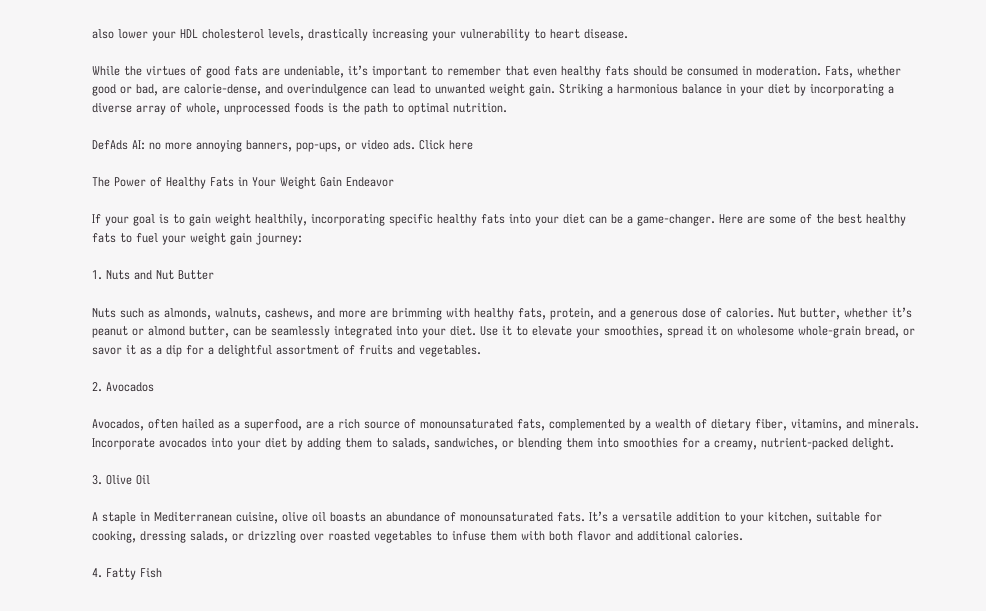also lower your HDL cholesterol levels, drastically increasing your vulnerability to heart disease.

While the virtues of good fats are undeniable, it’s important to remember that even healthy fats should be consumed in moderation. Fats, whether good or bad, are calorie-dense, and overindulgence can lead to unwanted weight gain. Striking a harmonious balance in your diet by incorporating a diverse array of whole, unprocessed foods is the path to optimal nutrition.

DefAds AI: no more annoying banners, pop-ups, or video ads. Click here

The Power of Healthy Fats in Your Weight Gain Endeavor

If your goal is to gain weight healthily, incorporating specific healthy fats into your diet can be a game-changer. Here are some of the best healthy fats to fuel your weight gain journey:

1. Nuts and Nut Butter

Nuts such as almonds, walnuts, cashews, and more are brimming with healthy fats, protein, and a generous dose of calories. Nut butter, whether it’s peanut or almond butter, can be seamlessly integrated into your diet. Use it to elevate your smoothies, spread it on wholesome whole-grain bread, or savor it as a dip for a delightful assortment of fruits and vegetables.

2. Avocados

Avocados, often hailed as a superfood, are a rich source of monounsaturated fats, complemented by a wealth of dietary fiber, vitamins, and minerals. Incorporate avocados into your diet by adding them to salads, sandwiches, or blending them into smoothies for a creamy, nutrient-packed delight.

3. Olive Oil

A staple in Mediterranean cuisine, olive oil boasts an abundance of monounsaturated fats. It’s a versatile addition to your kitchen, suitable for cooking, dressing salads, or drizzling over roasted vegetables to infuse them with both flavor and additional calories.

4. Fatty Fish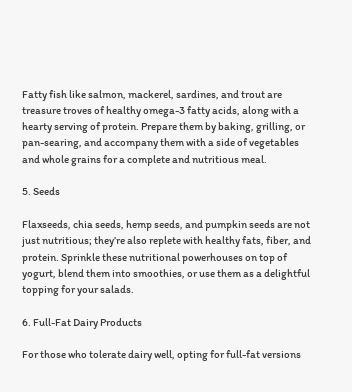Fatty fish like salmon, mackerel, sardines, and trout are treasure troves of healthy omega-3 fatty acids, along with a hearty serving of protein. Prepare them by baking, grilling, or pan-searing, and accompany them with a side of vegetables and whole grains for a complete and nutritious meal.

5. Seeds

Flaxseeds, chia seeds, hemp seeds, and pumpkin seeds are not just nutritious; they’re also replete with healthy fats, fiber, and protein. Sprinkle these nutritional powerhouses on top of yogurt, blend them into smoothies, or use them as a delightful topping for your salads.

6. Full-Fat Dairy Products

For those who tolerate dairy well, opting for full-fat versions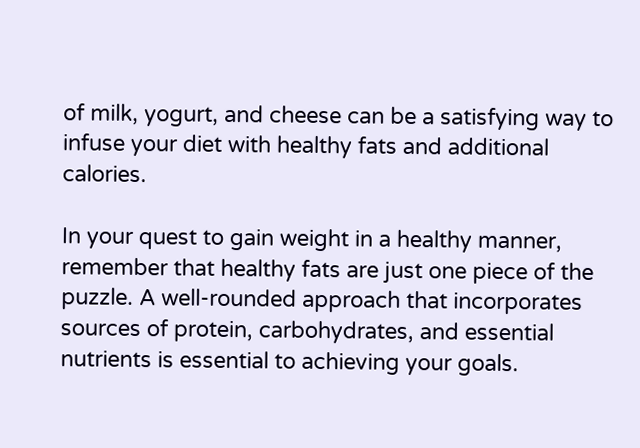of milk, yogurt, and cheese can be a satisfying way to infuse your diet with healthy fats and additional calories.

In your quest to gain weight in a healthy manner, remember that healthy fats are just one piece of the puzzle. A well-rounded approach that incorporates sources of protein, carbohydrates, and essential nutrients is essential to achieving your goals.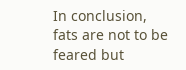In conclusion, fats are not to be feared but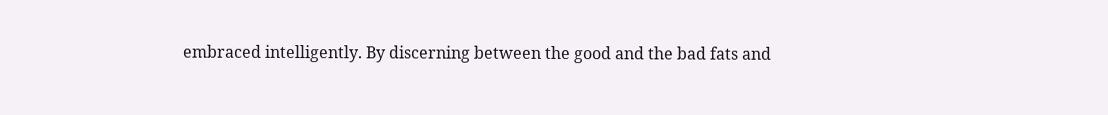embraced intelligently. By discerning between the good and the bad fats and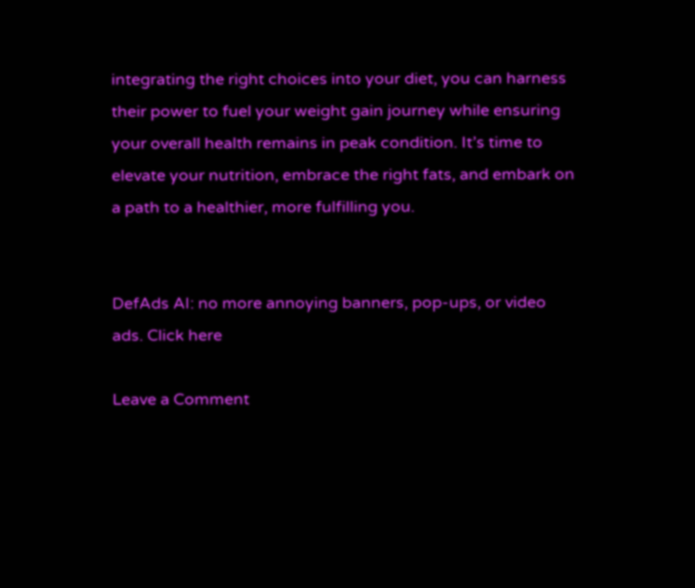integrating the right choices into your diet, you can harness their power to fuel your weight gain journey while ensuring your overall health remains in peak condition. It’s time to elevate your nutrition, embrace the right fats, and embark on a path to a healthier, more fulfilling you.


DefAds AI: no more annoying banners, pop-ups, or video ads. Click here

Leave a Comment